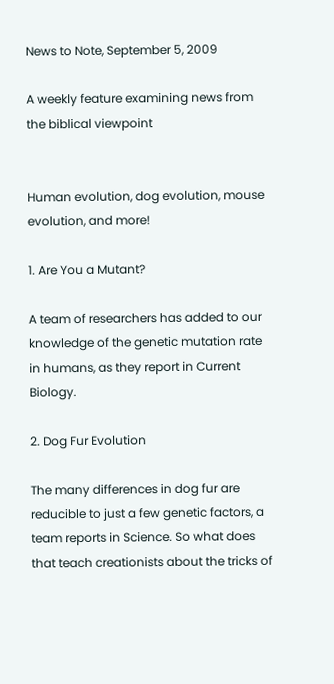News to Note, September 5, 2009

A weekly feature examining news from the biblical viewpoint


Human evolution, dog evolution, mouse evolution, and more!

1. Are You a Mutant?

A team of researchers has added to our knowledge of the genetic mutation rate in humans, as they report in Current Biology.

2. Dog Fur Evolution

The many differences in dog fur are reducible to just a few genetic factors, a team reports in Science. So what does that teach creationists about the tricks of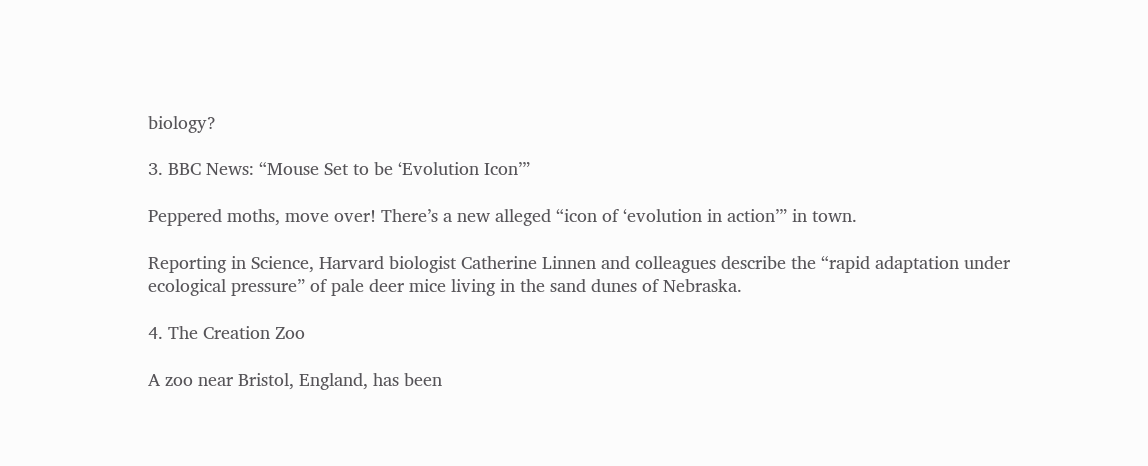biology?

3. BBC News: “Mouse Set to be ‘Evolution Icon’”

Peppered moths, move over! There’s a new alleged “icon of ‘evolution in action’” in town.

Reporting in Science, Harvard biologist Catherine Linnen and colleagues describe the “rapid adaptation under ecological pressure” of pale deer mice living in the sand dunes of Nebraska.

4. The Creation Zoo

A zoo near Bristol, England, has been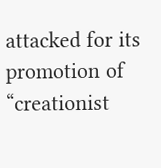attacked for its promotion of “creationist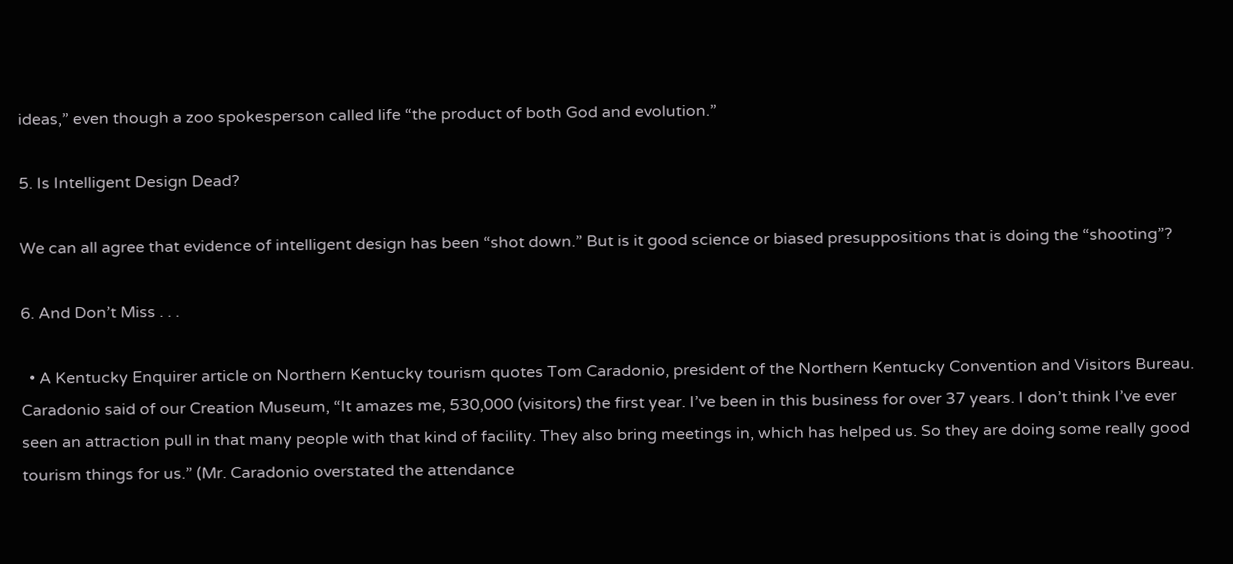ideas,” even though a zoo spokesperson called life “the product of both God and evolution.”

5. Is Intelligent Design Dead?

We can all agree that evidence of intelligent design has been “shot down.” But is it good science or biased presuppositions that is doing the “shooting”?

6. And Don’t Miss . . .

  • A Kentucky Enquirer article on Northern Kentucky tourism quotes Tom Caradonio, president of the Northern Kentucky Convention and Visitors Bureau. Caradonio said of our Creation Museum, “It amazes me, 530,000 (visitors) the first year. I’ve been in this business for over 37 years. I don’t think I’ve ever seen an attraction pull in that many people with that kind of facility. They also bring meetings in, which has helped us. So they are doing some really good tourism things for us.” (Mr. Caradonio overstated the attendance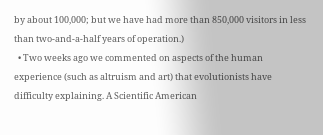by about 100,000; but we have had more than 850,000 visitors in less than two-and-a-half years of operation.)
  • Two weeks ago we commented on aspects of the human experience (such as altruism and art) that evolutionists have difficulty explaining. A Scientific American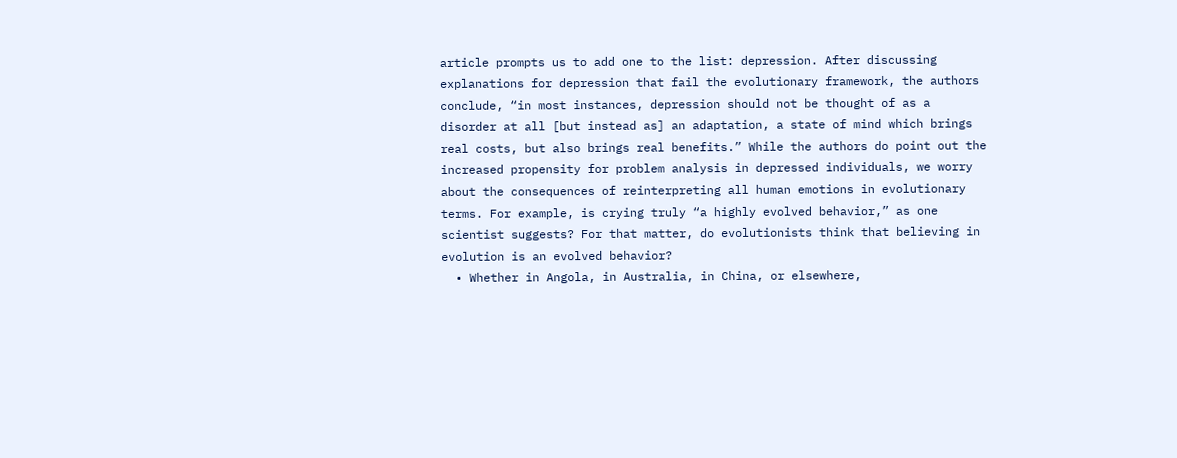article prompts us to add one to the list: depression. After discussing explanations for depression that fail the evolutionary framework, the authors conclude, “in most instances, depression should not be thought of as a disorder at all [but instead as] an adaptation, a state of mind which brings real costs, but also brings real benefits.” While the authors do point out the increased propensity for problem analysis in depressed individuals, we worry about the consequences of reinterpreting all human emotions in evolutionary terms. For example, is crying truly “a highly evolved behavior,” as one scientist suggests? For that matter, do evolutionists think that believing in evolution is an evolved behavior?
  • Whether in Angola, in Australia, in China, or elsewhere,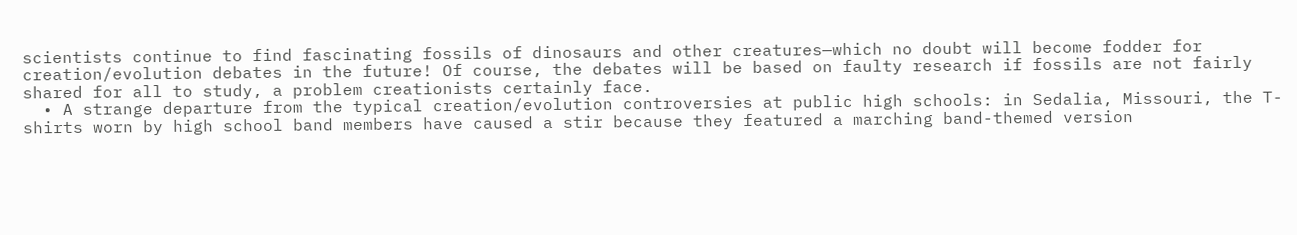scientists continue to find fascinating fossils of dinosaurs and other creatures—which no doubt will become fodder for creation/evolution debates in the future! Of course, the debates will be based on faulty research if fossils are not fairly shared for all to study, a problem creationists certainly face.
  • A strange departure from the typical creation/evolution controversies at public high schools: in Sedalia, Missouri, the T-shirts worn by high school band members have caused a stir because they featured a marching band-themed version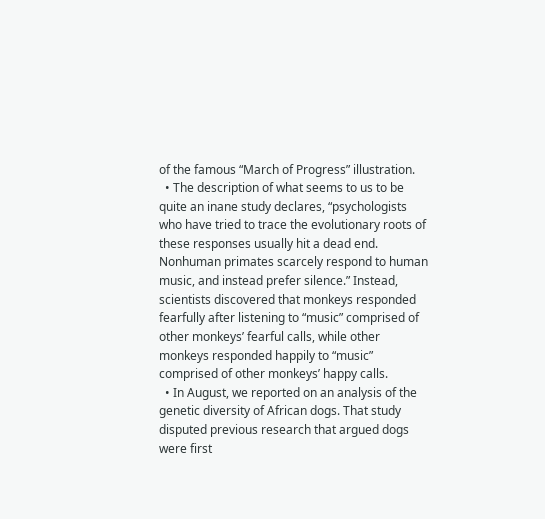of the famous “March of Progress” illustration.
  • The description of what seems to us to be quite an inane study declares, “psychologists who have tried to trace the evolutionary roots of these responses usually hit a dead end. Nonhuman primates scarcely respond to human music, and instead prefer silence.” Instead, scientists discovered that monkeys responded fearfully after listening to “music” comprised of other monkeys’ fearful calls, while other monkeys responded happily to “music” comprised of other monkeys’ happy calls.
  • In August, we reported on an analysis of the genetic diversity of African dogs. That study disputed previous research that argued dogs were first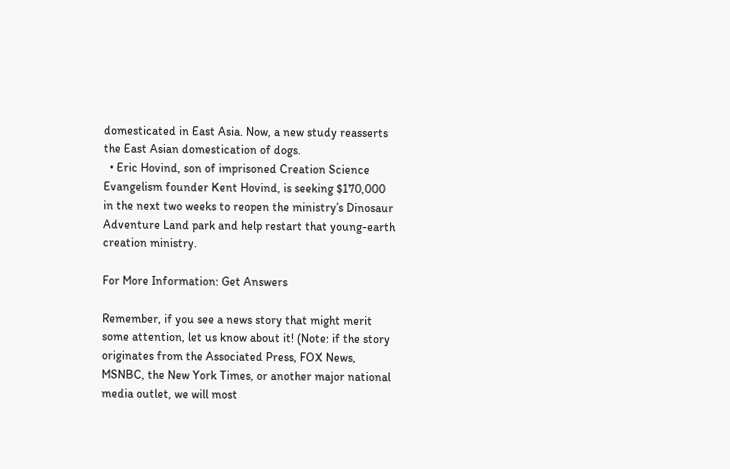domesticated in East Asia. Now, a new study reasserts the East Asian domestication of dogs.
  • Eric Hovind, son of imprisoned Creation Science Evangelism founder Kent Hovind, is seeking $170,000 in the next two weeks to reopen the ministry’s Dinosaur Adventure Land park and help restart that young-earth creation ministry.

For More Information: Get Answers

Remember, if you see a news story that might merit some attention, let us know about it! (Note: if the story originates from the Associated Press, FOX News, MSNBC, the New York Times, or another major national media outlet, we will most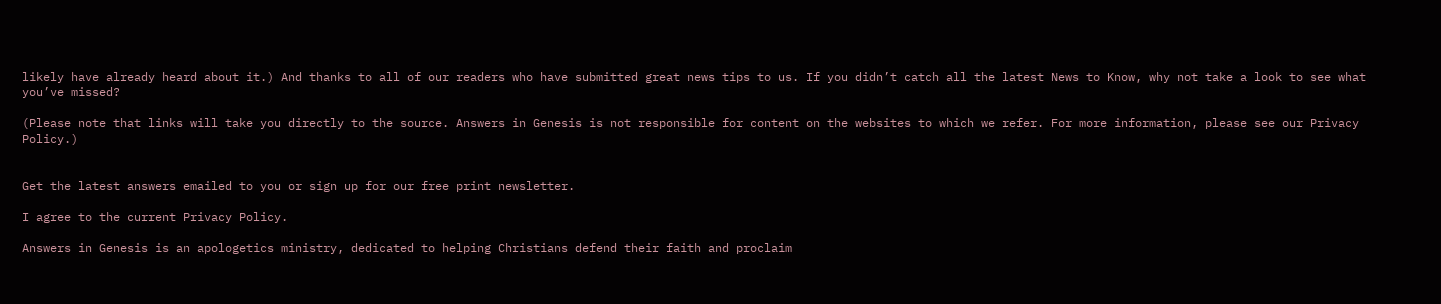likely have already heard about it.) And thanks to all of our readers who have submitted great news tips to us. If you didn’t catch all the latest News to Know, why not take a look to see what you’ve missed?

(Please note that links will take you directly to the source. Answers in Genesis is not responsible for content on the websites to which we refer. For more information, please see our Privacy Policy.)


Get the latest answers emailed to you or sign up for our free print newsletter.

I agree to the current Privacy Policy.

Answers in Genesis is an apologetics ministry, dedicated to helping Christians defend their faith and proclaim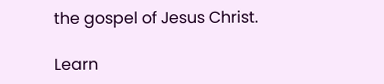the gospel of Jesus Christ.

Learn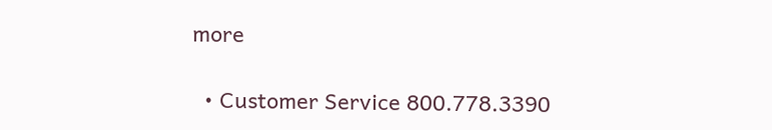more

  • Customer Service 800.778.3390